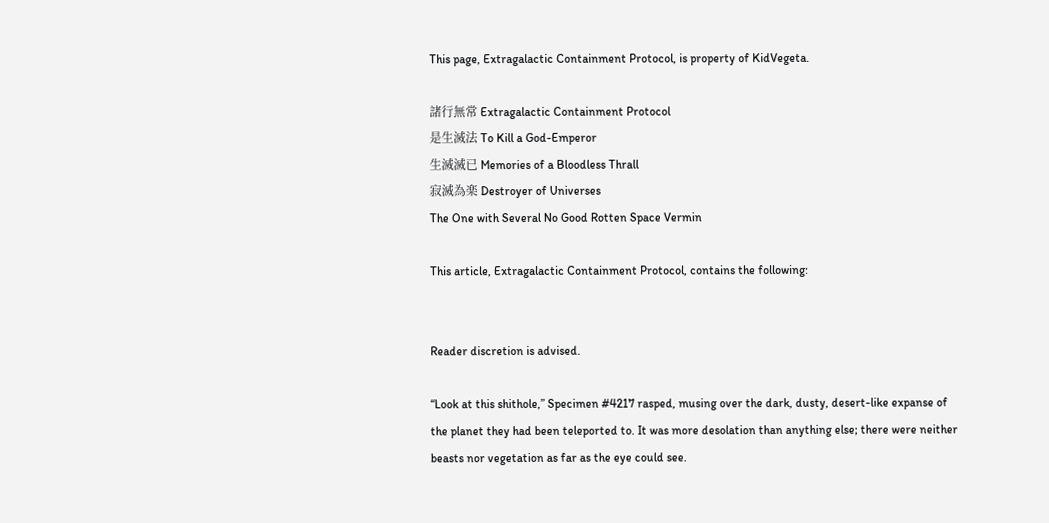This page, Extragalactic Containment Protocol, is property of KidVegeta.

諸行無常 Extragalactic Containment Protocol
是生滅法 To Kill a God-Emperor
生滅滅已 Memories of a Bloodless Thrall
寂滅為楽 Destroyer of Universes
The One with Several No Good Rotten Space Vermin

This article, Extragalactic Containment Protocol, contains the following:


Reader discretion is advised.

“Look at this shithole,” Specimen #4217 rasped, musing over the dark, dusty, desert-like expanse of the planet they had been teleported to. It was more desolation than anything else; there were neither beasts nor vegetation as far as the eye could see.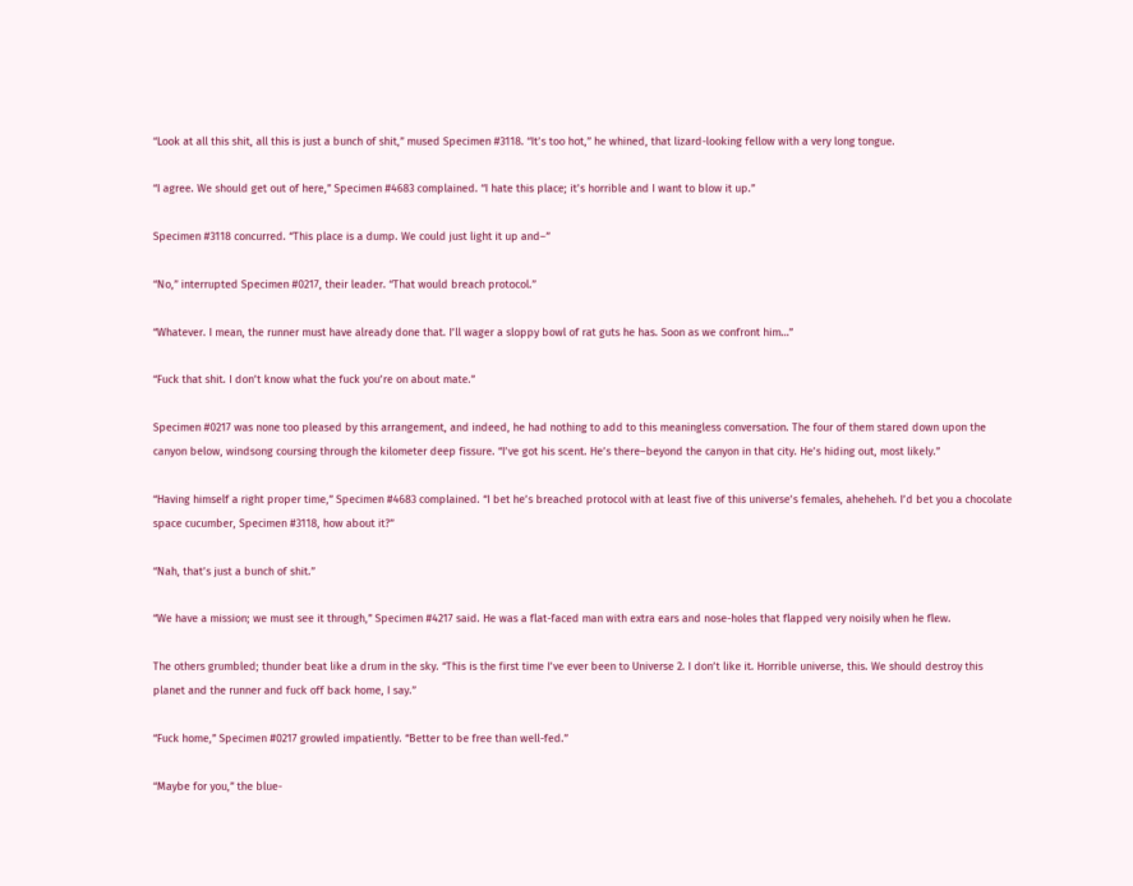“Look at all this shit, all this is just a bunch of shit,” mused Specimen #3118. “It’s too hot,” he whined, that lizard-looking fellow with a very long tongue.

“I agree. We should get out of here,” Specimen #4683 complained. “I hate this place; it’s horrible and I want to blow it up.”

Specimen #3118 concurred. “This place is a dump. We could just light it up and–”

“No,” interrupted Specimen #0217, their leader. “That would breach protocol.”

“Whatever. I mean, the runner must have already done that. I’ll wager a sloppy bowl of rat guts he has. Soon as we confront him…”

“Fuck that shit. I don’t know what the fuck you’re on about mate.”

Specimen #0217 was none too pleased by this arrangement, and indeed, he had nothing to add to this meaningless conversation. The four of them stared down upon the canyon below, windsong coursing through the kilometer deep fissure. “I’ve got his scent. He’s there–beyond the canyon in that city. He’s hiding out, most likely.”

“Having himself a right proper time,” Specimen #4683 complained. “I bet he’s breached protocol with at least five of this universe’s females, aheheheh. I’d bet you a chocolate space cucumber, Specimen #3118, how about it?”

“Nah, that’s just a bunch of shit.”

“We have a mission; we must see it through,” Specimen #4217 said. He was a flat-faced man with extra ears and nose-holes that flapped very noisily when he flew.

The others grumbled; thunder beat like a drum in the sky. “This is the first time I’ve ever been to Universe 2. I don’t like it. Horrible universe, this. We should destroy this planet and the runner and fuck off back home, I say.”

“Fuck home,” Specimen #0217 growled impatiently. “Better to be free than well-fed.”

“Maybe for you,” the blue-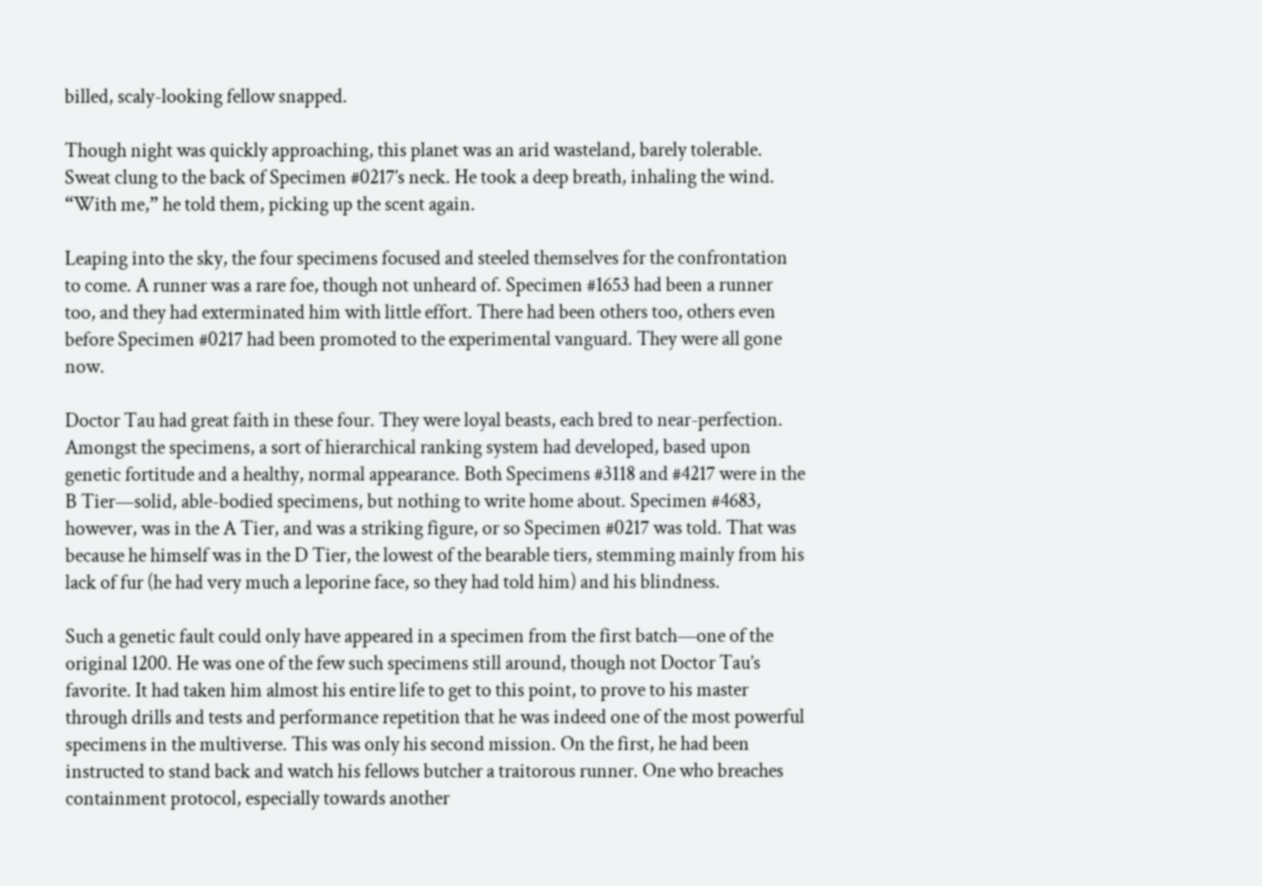billed, scaly-looking fellow snapped.

Though night was quickly approaching, this planet was an arid wasteland, barely tolerable. Sweat clung to the back of Specimen #0217’s neck. He took a deep breath, inhaling the wind. “With me,” he told them, picking up the scent again.

Leaping into the sky, the four specimens focused and steeled themselves for the confrontation to come. A runner was a rare foe, though not unheard of. Specimen #1653 had been a runner too, and they had exterminated him with little effort. There had been others too, others even before Specimen #0217 had been promoted to the experimental vanguard. They were all gone now.

Doctor Tau had great faith in these four. They were loyal beasts, each bred to near-perfection. Amongst the specimens, a sort of hierarchical ranking system had developed, based upon genetic fortitude and a healthy, normal appearance. Both Specimens #3118 and #4217 were in the B Tier—solid, able-bodied specimens, but nothing to write home about. Specimen #4683, however, was in the A Tier, and was a striking figure, or so Specimen #0217 was told. That was because he himself was in the D Tier, the lowest of the bearable tiers, stemming mainly from his lack of fur (he had very much a leporine face, so they had told him) and his blindness.

Such a genetic fault could only have appeared in a specimen from the first batch—one of the original 1200. He was one of the few such specimens still around, though not Doctor Tau’s favorite. It had taken him almost his entire life to get to this point, to prove to his master through drills and tests and performance repetition that he was indeed one of the most powerful specimens in the multiverse. This was only his second mission. On the first, he had been instructed to stand back and watch his fellows butcher a traitorous runner. One who breaches containment protocol, especially towards another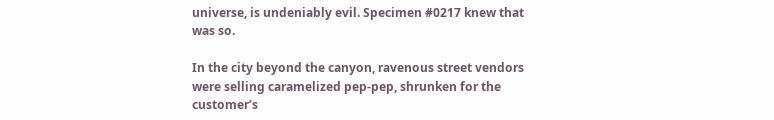universe, is undeniably evil. Specimen #0217 knew that was so.

In the city beyond the canyon, ravenous street vendors were selling caramelized pep-pep, shrunken for the customer’s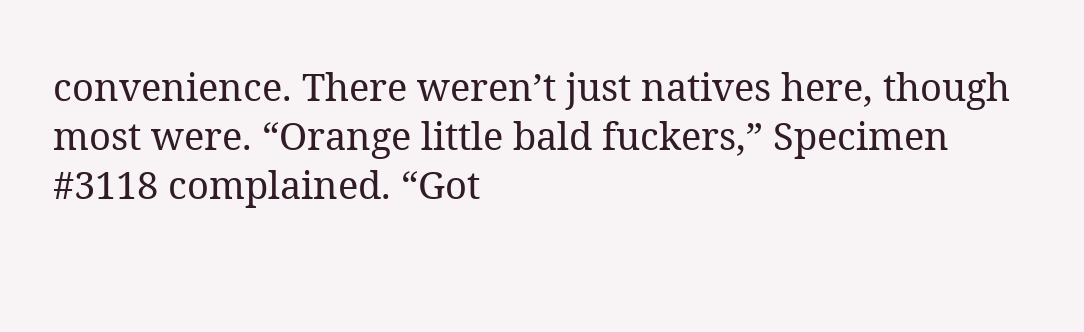convenience. There weren’t just natives here, though most were. “Orange little bald fuckers,” Specimen #3118 complained. “Got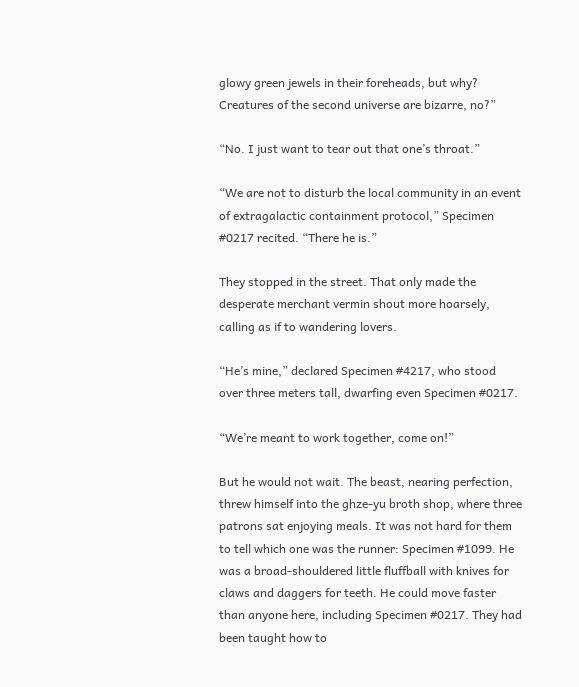glowy green jewels in their foreheads, but why? Creatures of the second universe are bizarre, no?”

“No. I just want to tear out that one’s throat.”

“We are not to disturb the local community in an event of extragalactic containment protocol,” Specimen #0217 recited. “There he is.”

They stopped in the street. That only made the desperate merchant vermin shout more hoarsely, calling as if to wandering lovers.

“He’s mine,” declared Specimen #4217, who stood over three meters tall, dwarfing even Specimen #0217.

“We’re meant to work together, come on!”

But he would not wait. The beast, nearing perfection, threw himself into the ghze-yu broth shop, where three patrons sat enjoying meals. It was not hard for them to tell which one was the runner: Specimen #1099. He was a broad-shouldered little fluffball with knives for claws and daggers for teeth. He could move faster than anyone here, including Specimen #0217. They had been taught how to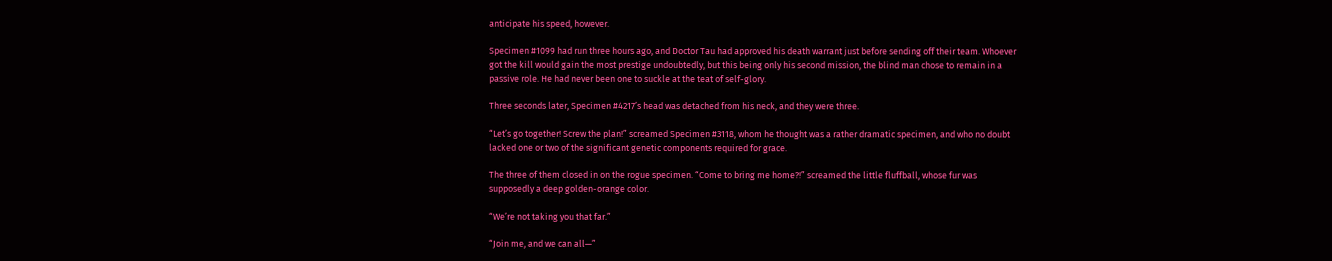anticipate his speed, however.

Specimen #1099 had run three hours ago, and Doctor Tau had approved his death warrant just before sending off their team. Whoever got the kill would gain the most prestige undoubtedly, but this being only his second mission, the blind man chose to remain in a passive role. He had never been one to suckle at the teat of self-glory.

Three seconds later, Specimen #4217’s head was detached from his neck, and they were three.

“Let’s go together! Screw the plan!” screamed Specimen #3118, whom he thought was a rather dramatic specimen, and who no doubt lacked one or two of the significant genetic components required for grace.

The three of them closed in on the rogue specimen. “Come to bring me home?!” screamed the little fluffball, whose fur was supposedly a deep golden-orange color.

“We’re not taking you that far.”

“Join me, and we can all—”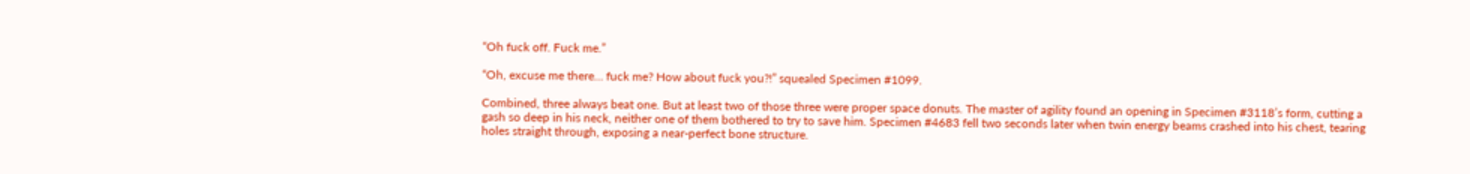“Oh fuck off. Fuck me.”

“Oh, excuse me there… fuck me? How about fuck you?!” squealed Specimen #1099.

Combined, three always beat one. But at least two of those three were proper space donuts. The master of agility found an opening in Specimen #3118’s form, cutting a gash so deep in his neck, neither one of them bothered to try to save him. Specimen #4683 fell two seconds later when twin energy beams crashed into his chest, tearing holes straight through, exposing a near-perfect bone structure.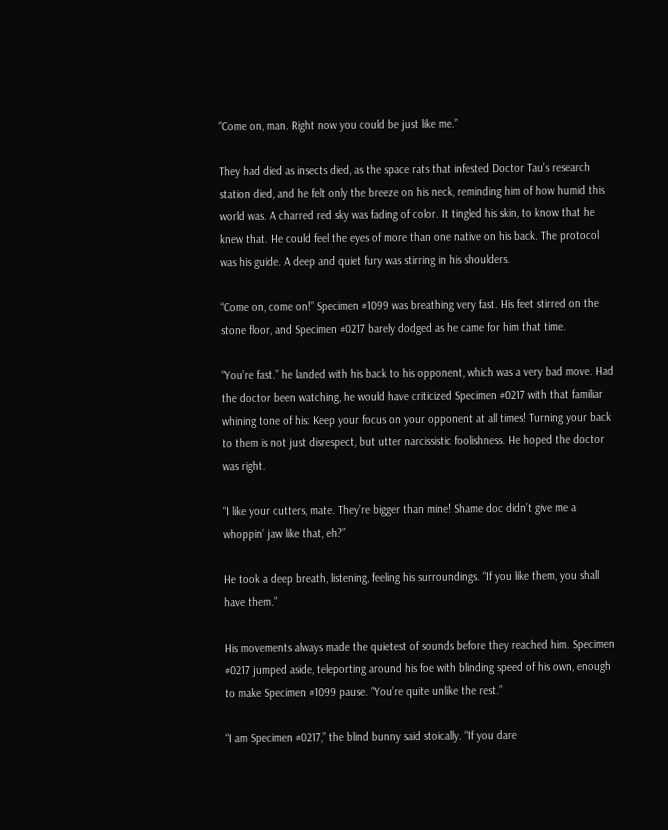“Come on, man. Right now you could be just like me.”

They had died as insects died, as the space rats that infested Doctor Tau’s research station died, and he felt only the breeze on his neck, reminding him of how humid this world was. A charred red sky was fading of color. It tingled his skin, to know that he knew that. He could feel the eyes of more than one native on his back. The protocol was his guide. A deep and quiet fury was stirring in his shoulders.

“Come on, come on!” Specimen #1099 was breathing very fast. His feet stirred on the stone floor, and Specimen #0217 barely dodged as he came for him that time.

“You’re fast.” he landed with his back to his opponent, which was a very bad move. Had the doctor been watching, he would have criticized Specimen #0217 with that familiar whining tone of his: Keep your focus on your opponent at all times! Turning your back to them is not just disrespect, but utter narcissistic foolishness. He hoped the doctor was right.

“I like your cutters, mate. They’re bigger than mine! Shame doc didn’t give me a whoppin’ jaw like that, eh?”

He took a deep breath, listening, feeling his surroundings. “If you like them, you shall have them.”

His movements always made the quietest of sounds before they reached him. Specimen #0217 jumped aside, teleporting around his foe with blinding speed of his own, enough to make Specimen #1099 pause. “You’re quite unlike the rest.”

“I am Specimen #0217,” the blind bunny said stoically. “If you dare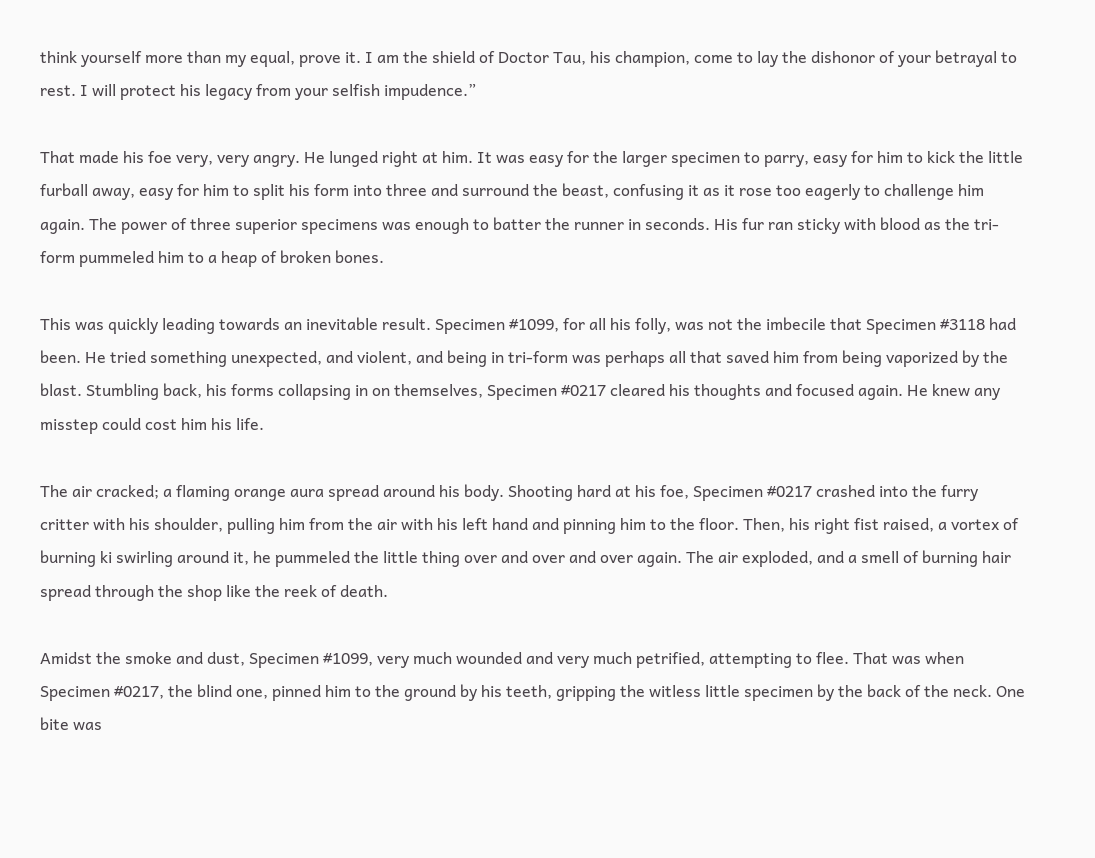think yourself more than my equal, prove it. I am the shield of Doctor Tau, his champion, come to lay the dishonor of your betrayal to rest. I will protect his legacy from your selfish impudence.”

That made his foe very, very angry. He lunged right at him. It was easy for the larger specimen to parry, easy for him to kick the little furball away, easy for him to split his form into three and surround the beast, confusing it as it rose too eagerly to challenge him again. The power of three superior specimens was enough to batter the runner in seconds. His fur ran sticky with blood as the tri-form pummeled him to a heap of broken bones.

This was quickly leading towards an inevitable result. Specimen #1099, for all his folly, was not the imbecile that Specimen #3118 had been. He tried something unexpected, and violent, and being in tri-form was perhaps all that saved him from being vaporized by the blast. Stumbling back, his forms collapsing in on themselves, Specimen #0217 cleared his thoughts and focused again. He knew any misstep could cost him his life.

The air cracked; a flaming orange aura spread around his body. Shooting hard at his foe, Specimen #0217 crashed into the furry critter with his shoulder, pulling him from the air with his left hand and pinning him to the floor. Then, his right fist raised, a vortex of burning ki swirling around it, he pummeled the little thing over and over and over again. The air exploded, and a smell of burning hair spread through the shop like the reek of death.

Amidst the smoke and dust, Specimen #1099, very much wounded and very much petrified, attempting to flee. That was when Specimen #0217, the blind one, pinned him to the ground by his teeth, gripping the witless little specimen by the back of the neck. One bite was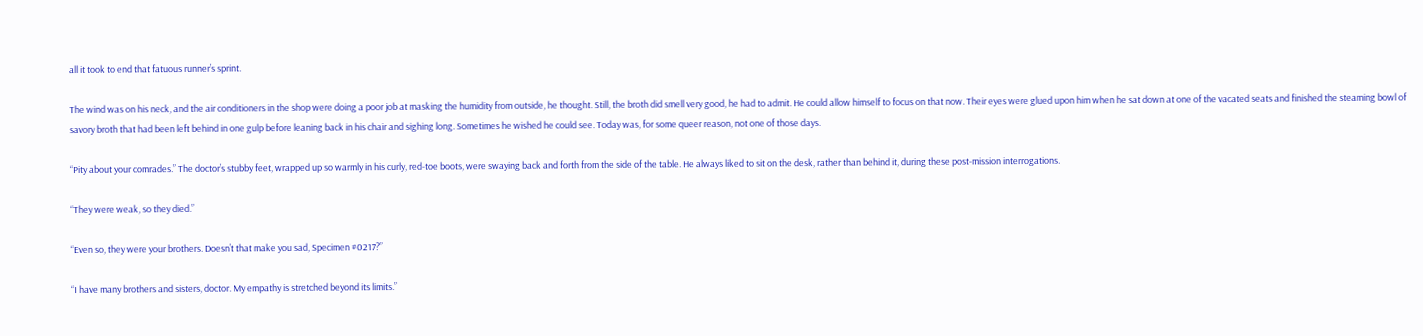all it took to end that fatuous runner’s sprint.

The wind was on his neck, and the air conditioners in the shop were doing a poor job at masking the humidity from outside, he thought. Still, the broth did smell very good, he had to admit. He could allow himself to focus on that now. Their eyes were glued upon him when he sat down at one of the vacated seats and finished the steaming bowl of savory broth that had been left behind in one gulp before leaning back in his chair and sighing long. Sometimes he wished he could see. Today was, for some queer reason, not one of those days.

“Pity about your comrades.” The doctor’s stubby feet, wrapped up so warmly in his curly, red-toe boots, were swaying back and forth from the side of the table. He always liked to sit on the desk, rather than behind it, during these post-mission interrogations.

“They were weak, so they died.”

“Even so, they were your brothers. Doesn’t that make you sad, Specimen #0217?”

“I have many brothers and sisters, doctor. My empathy is stretched beyond its limits.”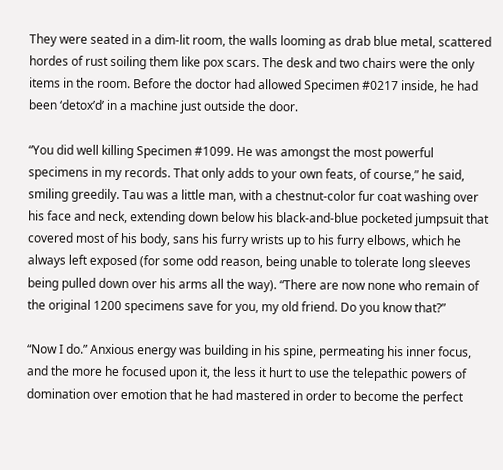They were seated in a dim-lit room, the walls looming as drab blue metal, scattered hordes of rust soiling them like pox scars. The desk and two chairs were the only items in the room. Before the doctor had allowed Specimen #0217 inside, he had been ‘detox’d’ in a machine just outside the door.

“You did well killing Specimen #1099. He was amongst the most powerful specimens in my records. That only adds to your own feats, of course,” he said, smiling greedily. Tau was a little man, with a chestnut-color fur coat washing over his face and neck, extending down below his black-and-blue pocketed jumpsuit that covered most of his body, sans his furry wrists up to his furry elbows, which he always left exposed (for some odd reason, being unable to tolerate long sleeves being pulled down over his arms all the way). “There are now none who remain of the original 1200 specimens save for you, my old friend. Do you know that?”

“Now I do.” Anxious energy was building in his spine, permeating his inner focus, and the more he focused upon it, the less it hurt to use the telepathic powers of domination over emotion that he had mastered in order to become the perfect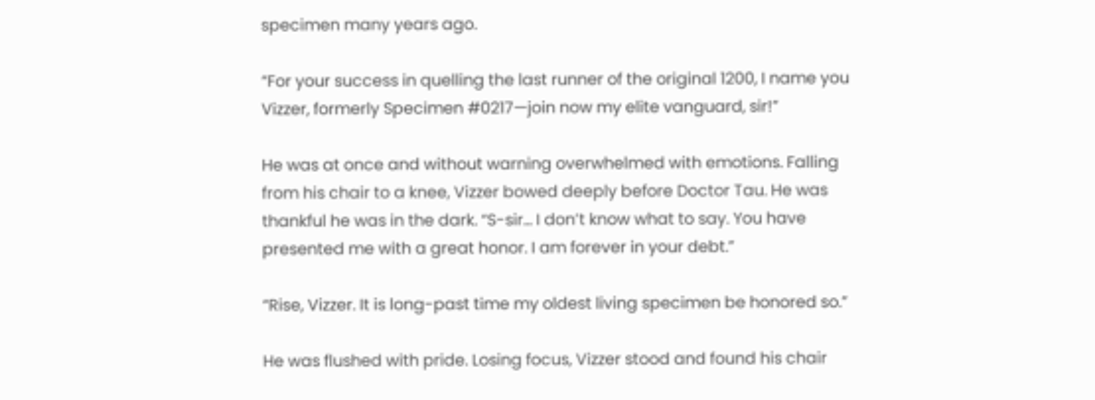specimen many years ago.

“For your success in quelling the last runner of the original 1200, I name you Vizzer, formerly Specimen #0217—join now my elite vanguard, sir!”

He was at once and without warning overwhelmed with emotions. Falling from his chair to a knee, Vizzer bowed deeply before Doctor Tau. He was thankful he was in the dark. “S-sir… I don’t know what to say. You have presented me with a great honor. I am forever in your debt.”

“Rise, Vizzer. It is long-past time my oldest living specimen be honored so.”

He was flushed with pride. Losing focus, Vizzer stood and found his chair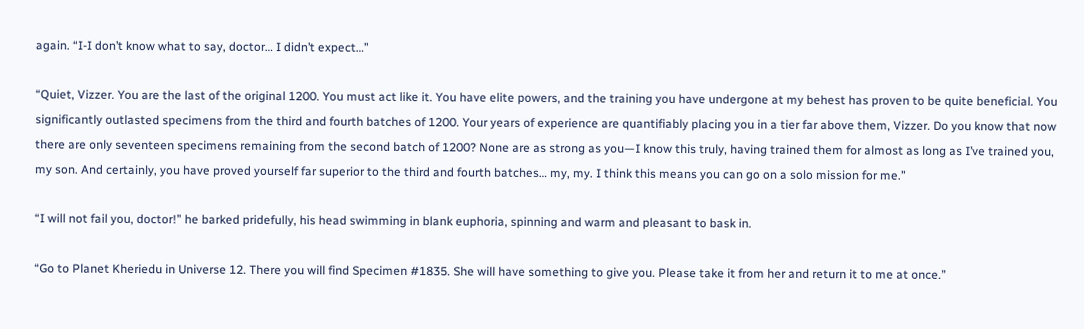again. “I-I don’t know what to say, doctor… I didn’t expect…”

“Quiet, Vizzer. You are the last of the original 1200. You must act like it. You have elite powers, and the training you have undergone at my behest has proven to be quite beneficial. You significantly outlasted specimens from the third and fourth batches of 1200. Your years of experience are quantifiably placing you in a tier far above them, Vizzer. Do you know that now there are only seventeen specimens remaining from the second batch of 1200? None are as strong as you—I know this truly, having trained them for almost as long as I’ve trained you, my son. And certainly, you have proved yourself far superior to the third and fourth batches… my, my. I think this means you can go on a solo mission for me.”

“I will not fail you, doctor!” he barked pridefully, his head swimming in blank euphoria, spinning and warm and pleasant to bask in.

“Go to Planet Kheriedu in Universe 12. There you will find Specimen #1835. She will have something to give you. Please take it from her and return it to me at once.”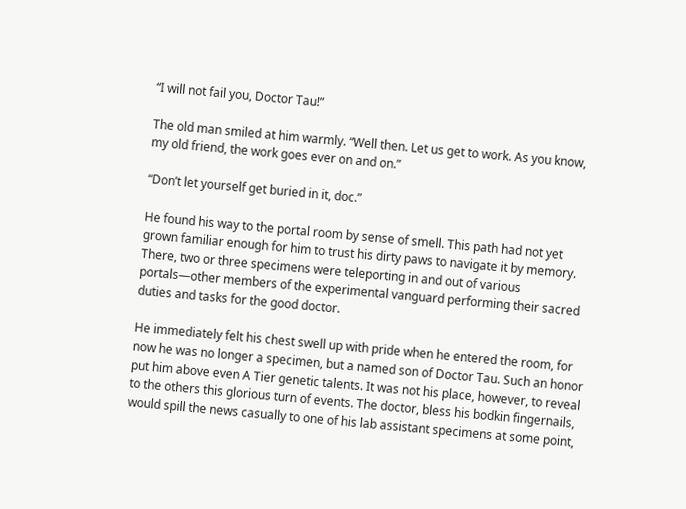“I will not fail you, Doctor Tau!”

The old man smiled at him warmly. “Well then. Let us get to work. As you know, my old friend, the work goes ever on and on.”

“Don’t let yourself get buried in it, doc.”

He found his way to the portal room by sense of smell. This path had not yet grown familiar enough for him to trust his dirty paws to navigate it by memory. There, two or three specimens were teleporting in and out of various portals—other members of the experimental vanguard performing their sacred duties and tasks for the good doctor.

He immediately felt his chest swell up with pride when he entered the room, for now he was no longer a specimen, but a named son of Doctor Tau. Such an honor put him above even A Tier genetic talents. It was not his place, however, to reveal to the others this glorious turn of events. The doctor, bless his bodkin fingernails, would spill the news casually to one of his lab assistant specimens at some point,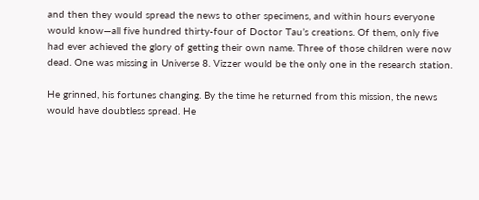and then they would spread the news to other specimens, and within hours everyone would know—all five hundred thirty-four of Doctor Tau’s creations. Of them, only five had ever achieved the glory of getting their own name. Three of those children were now dead. One was missing in Universe 8. Vizzer would be the only one in the research station.

He grinned, his fortunes changing. By the time he returned from this mission, the news would have doubtless spread. He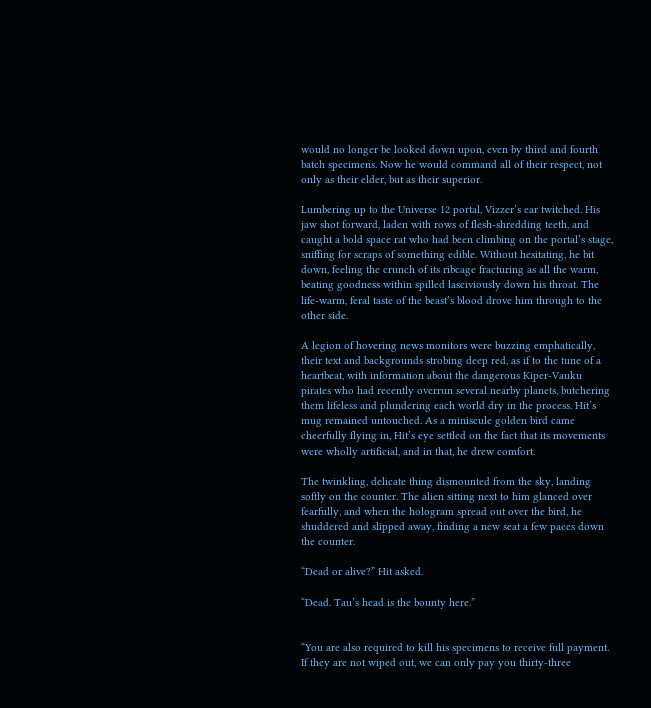would no longer be looked down upon, even by third and fourth batch specimens. Now he would command all of their respect, not only as their elder, but as their superior.

Lumbering up to the Universe 12 portal, Vizzer’s ear twitched. His jaw shot forward, laden with rows of flesh-shredding teeth, and caught a bold space rat who had been climbing on the portal’s stage, sniffing for scraps of something edible. Without hesitating, he bit down, feeling the crunch of its ribcage fracturing as all the warm, beating goodness within spilled lasciviously down his throat. The life-warm, feral taste of the beast’s blood drove him through to the other side.

A legion of hovering news monitors were buzzing emphatically, their text and backgrounds strobing deep red, as if to the tune of a heartbeat, with information about the dangerous Kiper-Vauku pirates who had recently overrun several nearby planets, butchering them lifeless and plundering each world dry in the process. Hit’s mug remained untouched. As a miniscule golden bird came cheerfully flying in, Hit’s eye settled on the fact that its movements were wholly artificial, and in that, he drew comfort.

The twinkling, delicate thing dismounted from the sky, landing softly on the counter. The alien sitting next to him glanced over fearfully, and when the hologram spread out over the bird, he shuddered and slipped away, finding a new seat a few paces down the counter.

“Dead or alive?” Hit asked.

“Dead. Tau’s head is the bounty here.”


“You are also required to kill his specimens to receive full payment. If they are not wiped out, we can only pay you thirty-three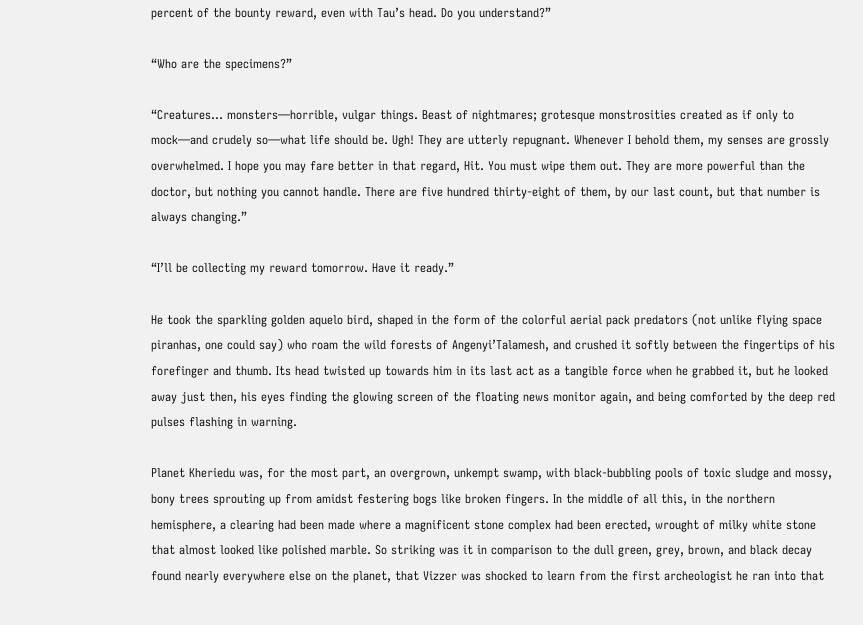percent of the bounty reward, even with Tau’s head. Do you understand?”

“Who are the specimens?”

“Creatures… monsters—horrible, vulgar things. Beast of nightmares; grotesque monstrosities created as if only to mock—and crudely so—what life should be. Ugh! They are utterly repugnant. Whenever I behold them, my senses are grossly overwhelmed. I hope you may fare better in that regard, Hit. You must wipe them out. They are more powerful than the doctor, but nothing you cannot handle. There are five hundred thirty-eight of them, by our last count, but that number is always changing.”

“I’ll be collecting my reward tomorrow. Have it ready.”

He took the sparkling golden aquelo bird, shaped in the form of the colorful aerial pack predators (not unlike flying space piranhas, one could say) who roam the wild forests of Angenyi’Talamesh, and crushed it softly between the fingertips of his forefinger and thumb. Its head twisted up towards him in its last act as a tangible force when he grabbed it, but he looked away just then, his eyes finding the glowing screen of the floating news monitor again, and being comforted by the deep red pulses flashing in warning.

Planet Kheriedu was, for the most part, an overgrown, unkempt swamp, with black-bubbling pools of toxic sludge and mossy, bony trees sprouting up from amidst festering bogs like broken fingers. In the middle of all this, in the northern hemisphere, a clearing had been made where a magnificent stone complex had been erected, wrought of milky white stone that almost looked like polished marble. So striking was it in comparison to the dull green, grey, brown, and black decay found nearly everywhere else on the planet, that Vizzer was shocked to learn from the first archeologist he ran into that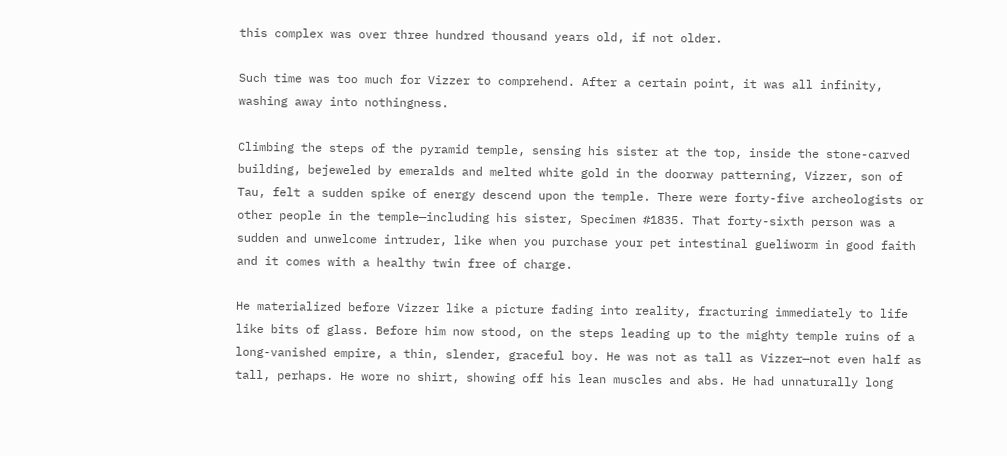this complex was over three hundred thousand years old, if not older.

Such time was too much for Vizzer to comprehend. After a certain point, it was all infinity, washing away into nothingness.

Climbing the steps of the pyramid temple, sensing his sister at the top, inside the stone-carved building, bejeweled by emeralds and melted white gold in the doorway patterning, Vizzer, son of Tau, felt a sudden spike of energy descend upon the temple. There were forty-five archeologists or other people in the temple—including his sister, Specimen #1835. That forty-sixth person was a sudden and unwelcome intruder, like when you purchase your pet intestinal gueliworm in good faith and it comes with a healthy twin free of charge.

He materialized before Vizzer like a picture fading into reality, fracturing immediately to life like bits of glass. Before him now stood, on the steps leading up to the mighty temple ruins of a long-vanished empire, a thin, slender, graceful boy. He was not as tall as Vizzer—not even half as tall, perhaps. He wore no shirt, showing off his lean muscles and abs. He had unnaturally long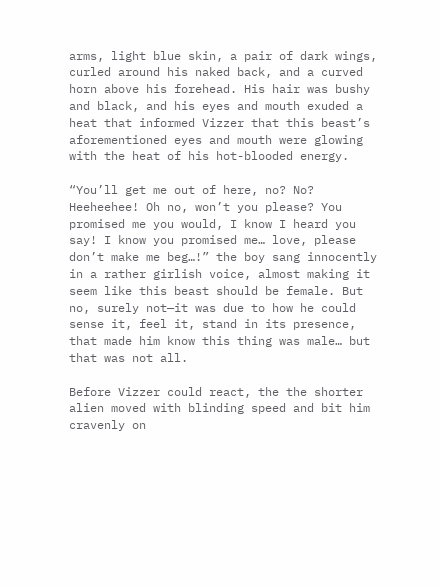arms, light blue skin, a pair of dark wings, curled around his naked back, and a curved horn above his forehead. His hair was bushy and black, and his eyes and mouth exuded a heat that informed Vizzer that this beast’s aforementioned eyes and mouth were glowing with the heat of his hot-blooded energy.

“You’ll get me out of here, no? No? Heeheehee! Oh no, won’t you please? You promised me you would, I know I heard you say! I know you promised me… love, please don’t make me beg…!” the boy sang innocently in a rather girlish voice, almost making it seem like this beast should be female. But no, surely not—it was due to how he could sense it, feel it, stand in its presence, that made him know this thing was male… but that was not all.

Before Vizzer could react, the the shorter alien moved with blinding speed and bit him cravenly on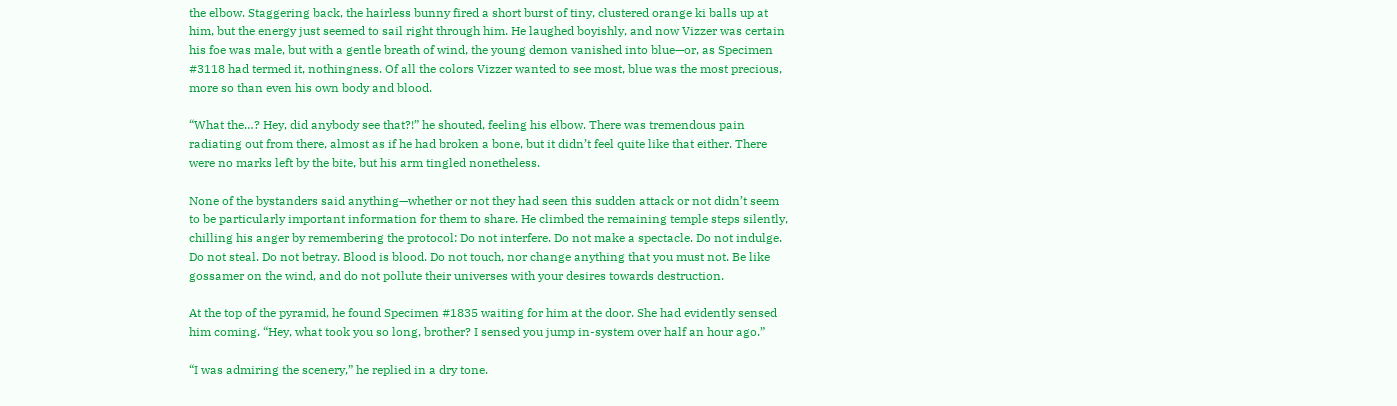the elbow. Staggering back, the hairless bunny fired a short burst of tiny, clustered orange ki balls up at him, but the energy just seemed to sail right through him. He laughed boyishly, and now Vizzer was certain his foe was male, but with a gentle breath of wind, the young demon vanished into blue—or, as Specimen #3118 had termed it, nothingness. Of all the colors Vizzer wanted to see most, blue was the most precious, more so than even his own body and blood.

“What the…? Hey, did anybody see that?!” he shouted, feeling his elbow. There was tremendous pain radiating out from there, almost as if he had broken a bone, but it didn’t feel quite like that either. There were no marks left by the bite, but his arm tingled nonetheless.

None of the bystanders said anything—whether or not they had seen this sudden attack or not didn’t seem to be particularly important information for them to share. He climbed the remaining temple steps silently, chilling his anger by remembering the protocol: Do not interfere. Do not make a spectacle. Do not indulge. Do not steal. Do not betray. Blood is blood. Do not touch, nor change anything that you must not. Be like gossamer on the wind, and do not pollute their universes with your desires towards destruction.

At the top of the pyramid, he found Specimen #1835 waiting for him at the door. She had evidently sensed him coming. “Hey, what took you so long, brother? I sensed you jump in-system over half an hour ago.”

“I was admiring the scenery,” he replied in a dry tone.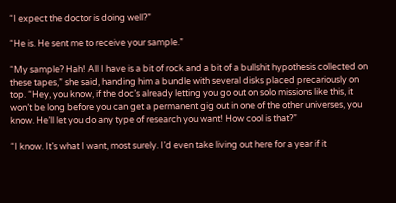“I expect the doctor is doing well?”

“He is. He sent me to receive your sample.”

“My sample? Hah! All I have is a bit of rock and a bit of a bullshit hypothesis collected on these tapes,” she said, handing him a bundle with several disks placed precariously on top. “Hey, you know, if the doc’s already letting you go out on solo missions like this, it won’t be long before you can get a permanent gig out in one of the other universes, you know. He’ll let you do any type of research you want! How cool is that?”

“I know. It’s what I want, most surely. I’d even take living out here for a year if it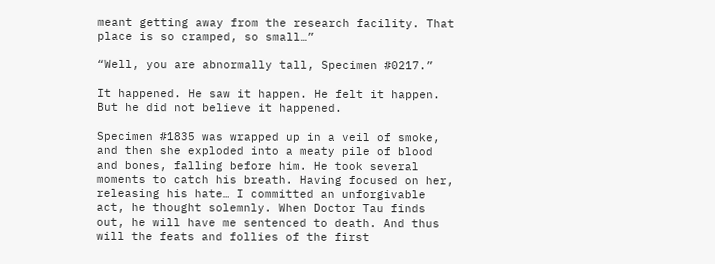meant getting away from the research facility. That place is so cramped, so small…”

“Well, you are abnormally tall, Specimen #0217.”

It happened. He saw it happen. He felt it happen. But he did not believe it happened.

Specimen #1835 was wrapped up in a veil of smoke, and then she exploded into a meaty pile of blood and bones, falling before him. He took several moments to catch his breath. Having focused on her, releasing his hate… I committed an unforgivable act, he thought solemnly. When Doctor Tau finds out, he will have me sentenced to death. And thus will the feats and follies of the first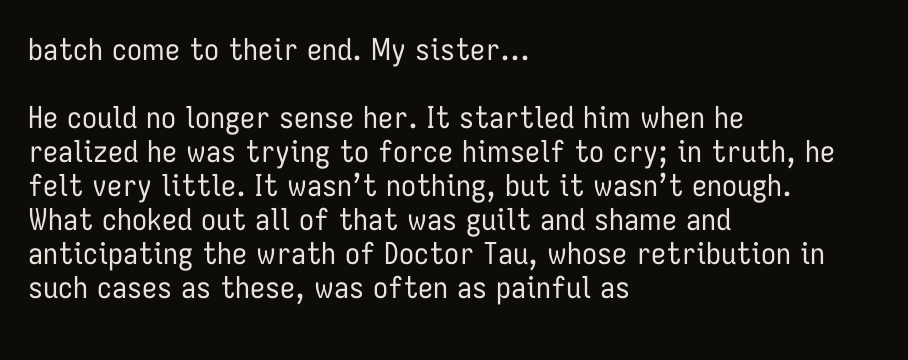batch come to their end. My sister…

He could no longer sense her. It startled him when he realized he was trying to force himself to cry; in truth, he felt very little. It wasn’t nothing, but it wasn’t enough. What choked out all of that was guilt and shame and anticipating the wrath of Doctor Tau, whose retribution in such cases as these, was often as painful as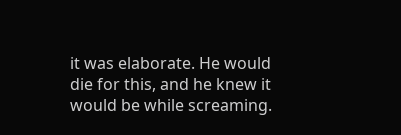it was elaborate. He would die for this, and he knew it would be while screaming.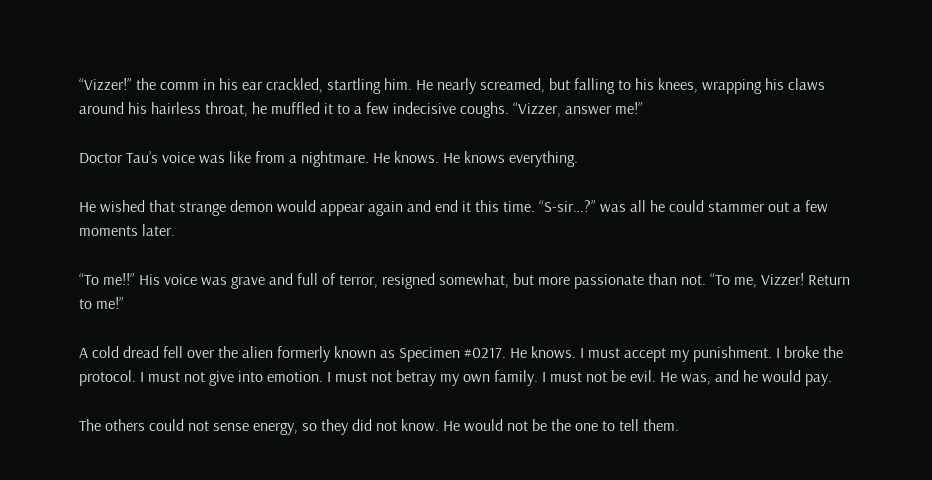“Vizzer!” the comm in his ear crackled, startling him. He nearly screamed, but falling to his knees, wrapping his claws around his hairless throat, he muffled it to a few indecisive coughs. “Vizzer, answer me!”

Doctor Tau’s voice was like from a nightmare. He knows. He knows everything.

He wished that strange demon would appear again and end it this time. “S-sir…?” was all he could stammer out a few moments later.

“To me!!” His voice was grave and full of terror, resigned somewhat, but more passionate than not. “To me, Vizzer! Return to me!”

A cold dread fell over the alien formerly known as Specimen #0217. He knows. I must accept my punishment. I broke the protocol. I must not give into emotion. I must not betray my own family. I must not be evil. He was, and he would pay.

The others could not sense energy, so they did not know. He would not be the one to tell them.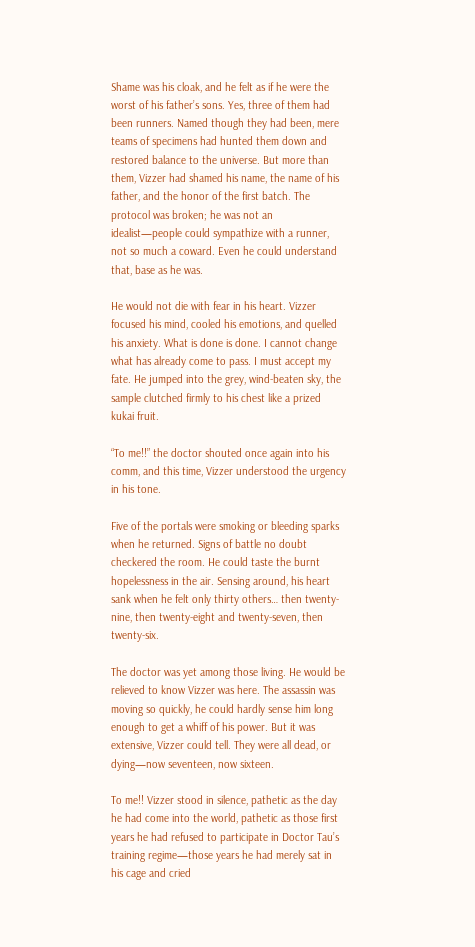Shame was his cloak, and he felt as if he were the worst of his father’s sons. Yes, three of them had been runners. Named though they had been, mere teams of specimens had hunted them down and restored balance to the universe. But more than them, Vizzer had shamed his name, the name of his father, and the honor of the first batch. The protocol was broken; he was not an idealist—people could sympathize with a runner, not so much a coward. Even he could understand that, base as he was.

He would not die with fear in his heart. Vizzer focused his mind, cooled his emotions, and quelled his anxiety. What is done is done. I cannot change what has already come to pass. I must accept my fate. He jumped into the grey, wind-beaten sky, the sample clutched firmly to his chest like a prized kukai fruit.

“To me!!” the doctor shouted once again into his comm, and this time, Vizzer understood the urgency in his tone.

Five of the portals were smoking or bleeding sparks when he returned. Signs of battle no doubt checkered the room. He could taste the burnt hopelessness in the air. Sensing around, his heart sank when he felt only thirty others… then twenty-nine, then twenty-eight and twenty-seven, then twenty-six.

The doctor was yet among those living. He would be relieved to know Vizzer was here. The assassin was moving so quickly, he could hardly sense him long enough to get a whiff of his power. But it was extensive, Vizzer could tell. They were all dead, or dying—now seventeen, now sixteen.

To me!! Vizzer stood in silence, pathetic as the day he had come into the world, pathetic as those first years he had refused to participate in Doctor Tau’s training regime—those years he had merely sat in his cage and cried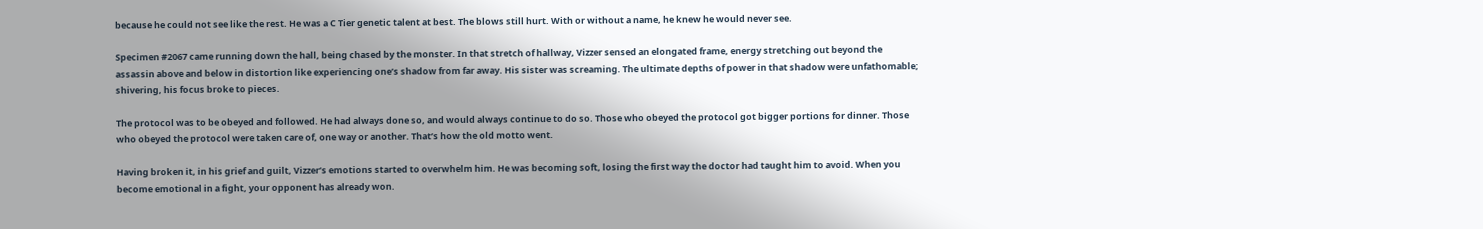because he could not see like the rest. He was a C Tier genetic talent at best. The blows still hurt. With or without a name, he knew he would never see.

Specimen #2067 came running down the hall, being chased by the monster. In that stretch of hallway, Vizzer sensed an elongated frame, energy stretching out beyond the assassin above and below in distortion like experiencing one’s shadow from far away. His sister was screaming. The ultimate depths of power in that shadow were unfathomable; shivering, his focus broke to pieces.

The protocol was to be obeyed and followed. He had always done so, and would always continue to do so. Those who obeyed the protocol got bigger portions for dinner. Those who obeyed the protocol were taken care of, one way or another. That’s how the old motto went.

Having broken it, in his grief and guilt, Vizzer’s emotions started to overwhelm him. He was becoming soft, losing the first way the doctor had taught him to avoid. When you become emotional in a fight, your opponent has already won.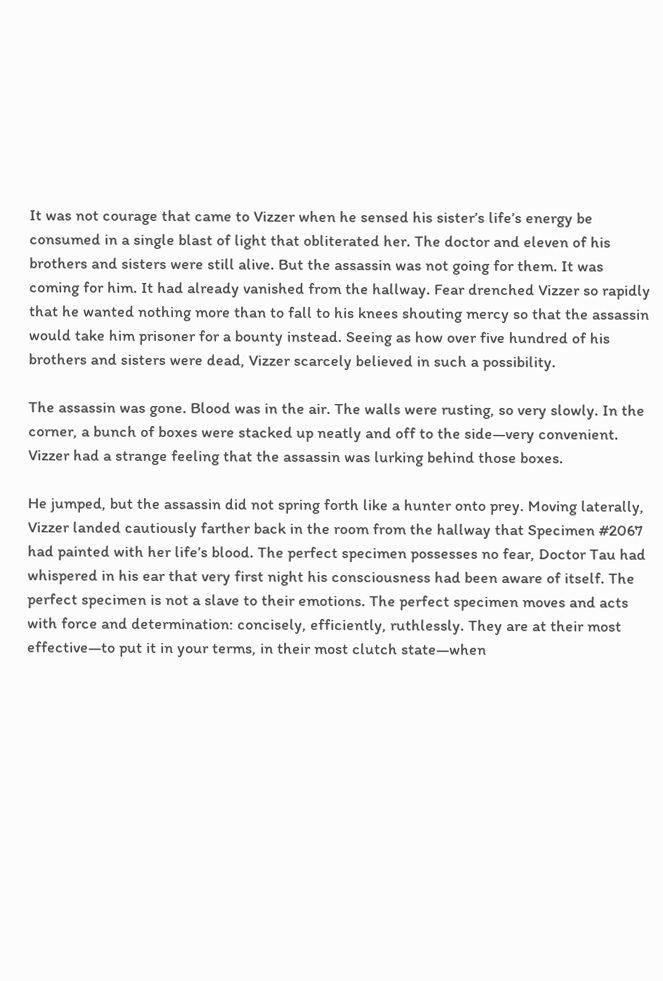It was not courage that came to Vizzer when he sensed his sister’s life’s energy be consumed in a single blast of light that obliterated her. The doctor and eleven of his brothers and sisters were still alive. But the assassin was not going for them. It was coming for him. It had already vanished from the hallway. Fear drenched Vizzer so rapidly that he wanted nothing more than to fall to his knees shouting mercy so that the assassin would take him prisoner for a bounty instead. Seeing as how over five hundred of his brothers and sisters were dead, Vizzer scarcely believed in such a possibility.

The assassin was gone. Blood was in the air. The walls were rusting, so very slowly. In the corner, a bunch of boxes were stacked up neatly and off to the side—very convenient. Vizzer had a strange feeling that the assassin was lurking behind those boxes.

He jumped, but the assassin did not spring forth like a hunter onto prey. Moving laterally, Vizzer landed cautiously farther back in the room from the hallway that Specimen #2067 had painted with her life’s blood. The perfect specimen possesses no fear, Doctor Tau had whispered in his ear that very first night his consciousness had been aware of itself. The perfect specimen is not a slave to their emotions. The perfect specimen moves and acts with force and determination: concisely, efficiently, ruthlessly. They are at their most effective—to put it in your terms, in their most clutch state—when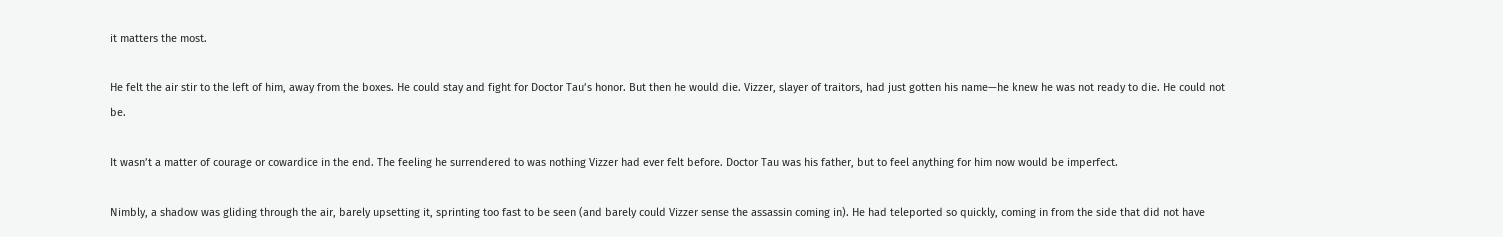it matters the most.

He felt the air stir to the left of him, away from the boxes. He could stay and fight for Doctor Tau’s honor. But then he would die. Vizzer, slayer of traitors, had just gotten his name—he knew he was not ready to die. He could not be.

It wasn’t a matter of courage or cowardice in the end. The feeling he surrendered to was nothing Vizzer had ever felt before. Doctor Tau was his father, but to feel anything for him now would be imperfect.

Nimbly, a shadow was gliding through the air, barely upsetting it, sprinting too fast to be seen (and barely could Vizzer sense the assassin coming in). He had teleported so quickly, coming in from the side that did not have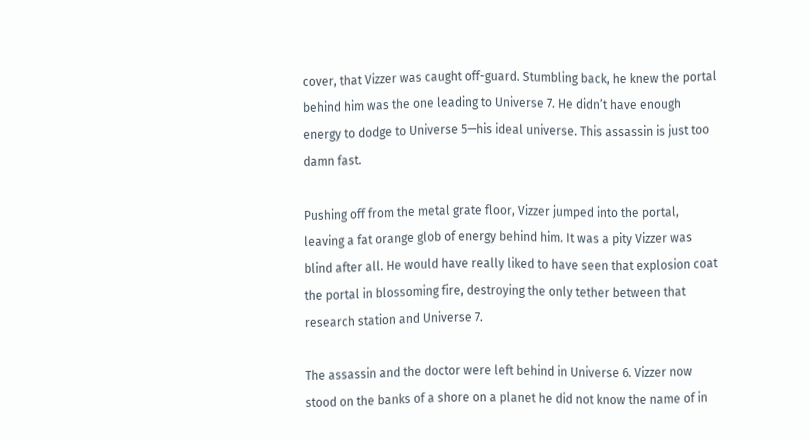cover, that Vizzer was caught off-guard. Stumbling back, he knew the portal behind him was the one leading to Universe 7. He didn’t have enough energy to dodge to Universe 5—his ideal universe. This assassin is just too damn fast.

Pushing off from the metal grate floor, Vizzer jumped into the portal, leaving a fat orange glob of energy behind him. It was a pity Vizzer was blind after all. He would have really liked to have seen that explosion coat the portal in blossoming fire, destroying the only tether between that research station and Universe 7.

The assassin and the doctor were left behind in Universe 6. Vizzer now stood on the banks of a shore on a planet he did not know the name of in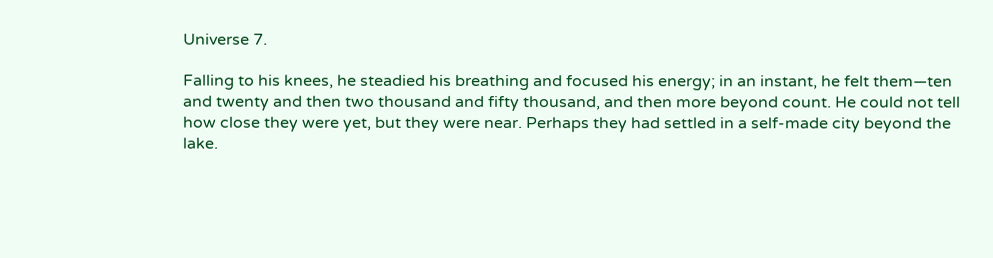Universe 7.

Falling to his knees, he steadied his breathing and focused his energy; in an instant, he felt them—ten and twenty and then two thousand and fifty thousand, and then more beyond count. He could not tell how close they were yet, but they were near. Perhaps they had settled in a self-made city beyond the lake.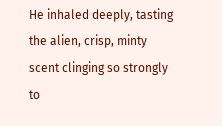He inhaled deeply, tasting the alien, crisp, minty scent clinging so strongly to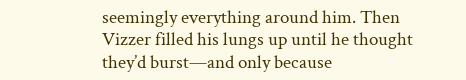seemingly everything around him. Then Vizzer filled his lungs up until he thought they’d burst—and only because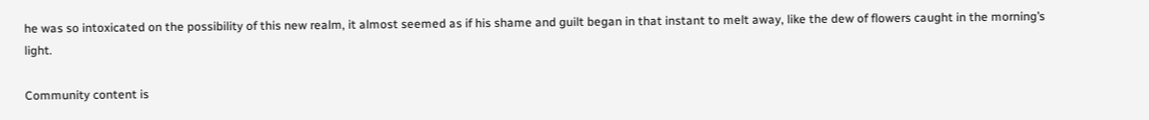he was so intoxicated on the possibility of this new realm, it almost seemed as if his shame and guilt began in that instant to melt away, like the dew of flowers caught in the morning’s light.

Community content is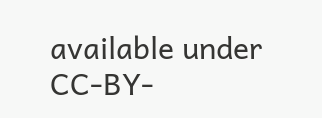available under CC-BY-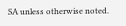SA unless otherwise noted.